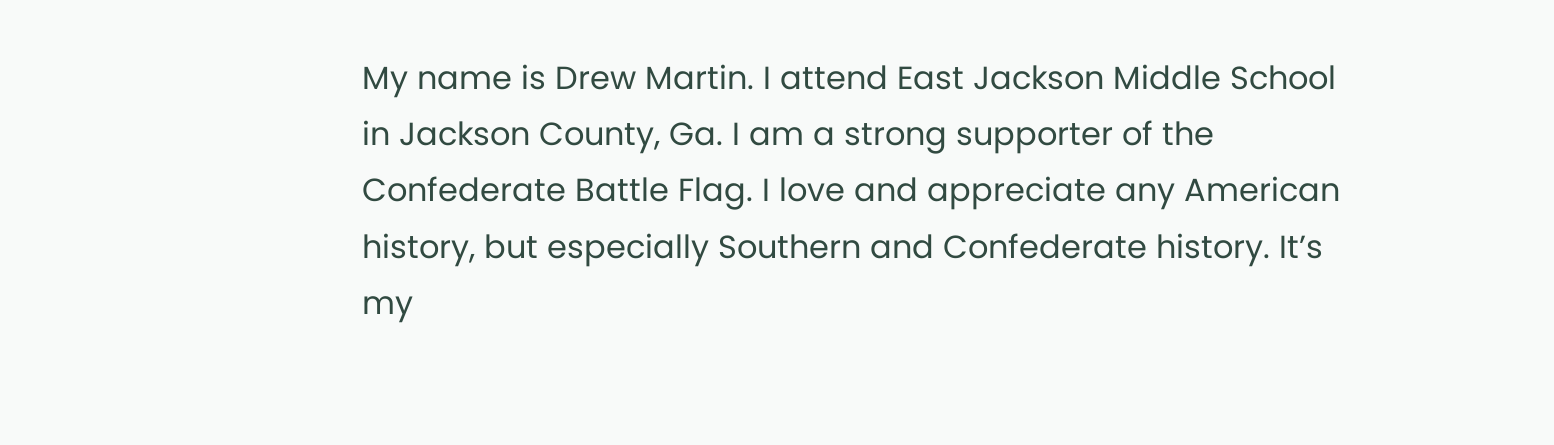My name is Drew Martin. I attend East Jackson Middle School in Jackson County, Ga. I am a strong supporter of the Confederate Battle Flag. I love and appreciate any American history, but especially Southern and Confederate history. It’s my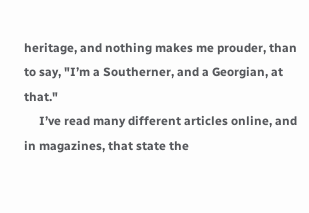heritage, and nothing makes me prouder, than to say, "I’m a Southerner, and a Georgian, at that."
     I’ve read many different articles online, and in magazines, that state the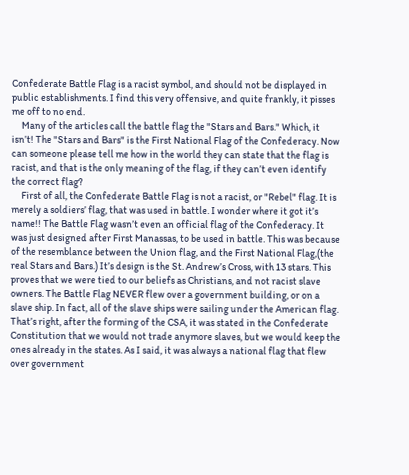Confederate Battle Flag is a racist symbol, and should not be displayed in public establishments. I find this very offensive, and quite frankly, it pisses me off to no end.
     Many of the articles call the battle flag the "Stars and Bars." Which, it isn’t! The "Stars and Bars" is the First National Flag of the Confederacy. Now can someone please tell me how in the world they can state that the flag is racist, and that is the only meaning of the flag, if they can’t even identify the correct flag?
     First of all, the Confederate Battle Flag is not a racist, or "Rebel" flag. It is merely a soldiers’ flag, that was used in battle. I wonder where it got it’s name!! The Battle Flag wasn’t even an official flag of the Confederacy. It was just designed after First Manassas, to be used in battle. This was because of the resemblance between the Union flag, and the First National Flag,(the real Stars and Bars.) It’s design is the St. Andrew’s Cross, with 13 stars. This proves that we were tied to our beliefs as Christians, and not racist slave owners. The Battle Flag NEVER flew over a government building, or on a slave ship. In fact, all of the slave ships were sailing under the American flag. That’s right, after the forming of the CSA, it was stated in the Confederate Constitution that we would not trade anymore slaves, but we would keep the ones already in the states. As I said, it was always a national flag that flew over government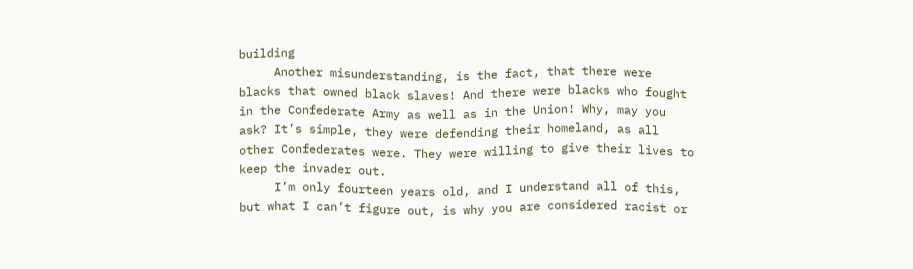building
     Another misunderstanding, is the fact, that there were blacks that owned black slaves! And there were blacks who fought in the Confederate Army as well as in the Union! Why, may you ask? It’s simple, they were defending their homeland, as all other Confederates were. They were willing to give their lives to keep the invader out.
     I’m only fourteen years old, and I understand all of this, but what I can’t figure out, is why you are considered racist or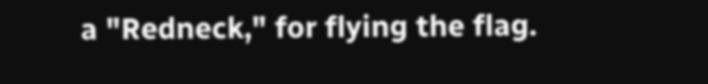a "Redneck," for flying the flag.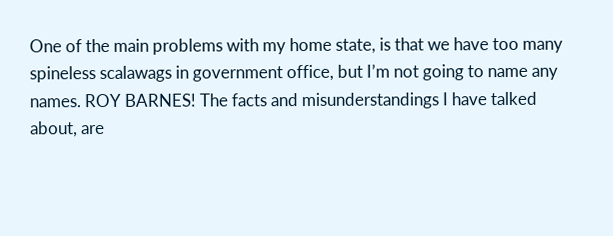One of the main problems with my home state, is that we have too many spineless scalawags in government office, but I’m not going to name any names. ROY BARNES! The facts and misunderstandings I have talked about, are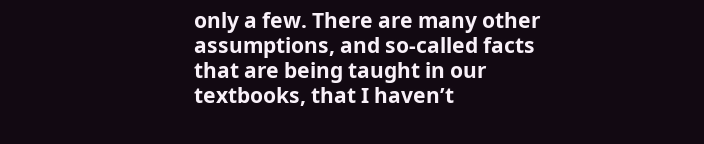only a few. There are many other assumptions, and so-called facts that are being taught in our textbooks, that I haven’t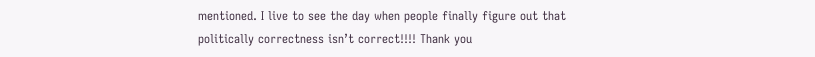mentioned. I live to see the day when people finally figure out that politically correctness isn’t correct!!!! Thank you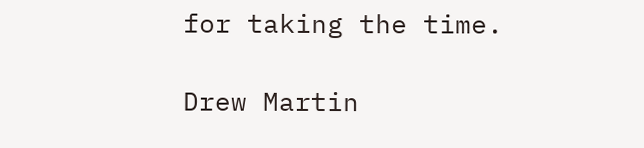for taking the time.

Drew Martin